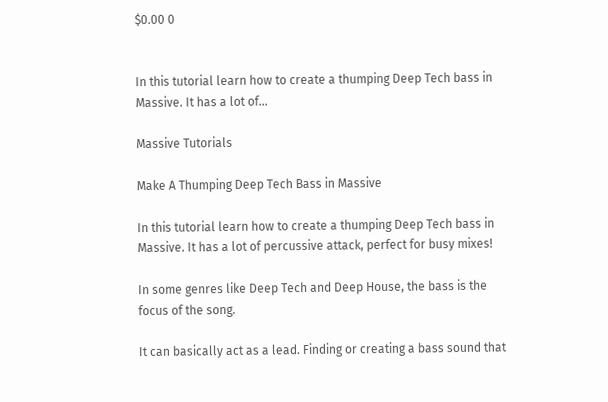$0.00 0


In this tutorial learn how to create a thumping Deep Tech bass in Massive. It has a lot of...

Massive Tutorials

Make A Thumping Deep Tech Bass in Massive

In this tutorial learn how to create a thumping Deep Tech bass in Massive. It has a lot of percussive attack, perfect for busy mixes!

In some genres like Deep Tech and Deep House, the bass is the focus of the song.

It can basically act as a lead. Finding or creating a bass sound that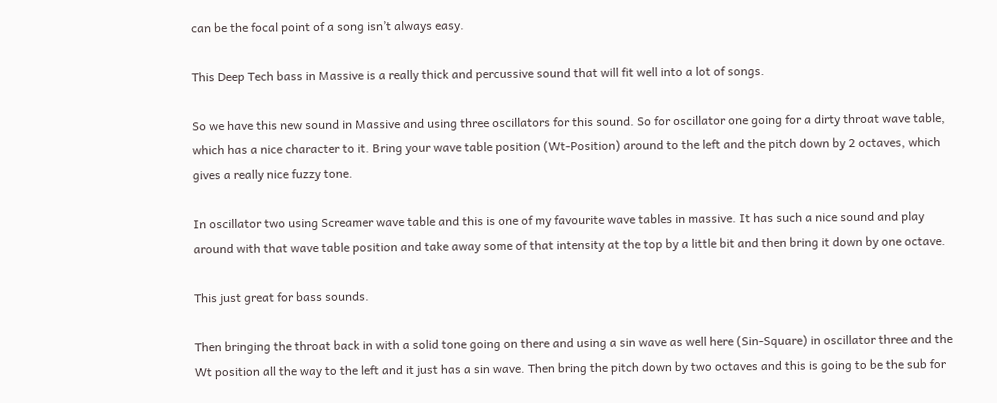can be the focal point of a song isn’t always easy.

This Deep Tech bass in Massive is a really thick and percussive sound that will fit well into a lot of songs.

So we have this new sound in Massive and using three oscillators for this sound. So for oscillator one going for a dirty throat wave table, which has a nice character to it. Bring your wave table position (Wt-Position) around to the left and the pitch down by 2 octaves, which gives a really nice fuzzy tone.

In oscillator two using Screamer wave table and this is one of my favourite wave tables in massive. It has such a nice sound and play around with that wave table position and take away some of that intensity at the top by a little bit and then bring it down by one octave.

This just great for bass sounds.

Then bringing the throat back in with a solid tone going on there and using a sin wave as well here (Sin-Square) in oscillator three and the Wt position all the way to the left and it just has a sin wave. Then bring the pitch down by two octaves and this is going to be the sub for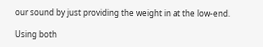our sound by just providing the weight in at the low-end.

Using both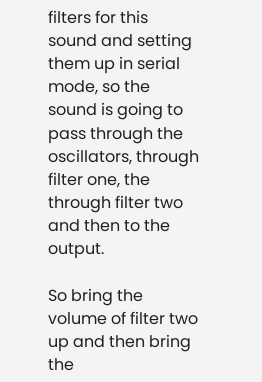filters for this sound and setting them up in serial mode, so the sound is going to pass through the oscillators, through filter one, the through filter two and then to the output.

So bring the volume of filter two up and then bring the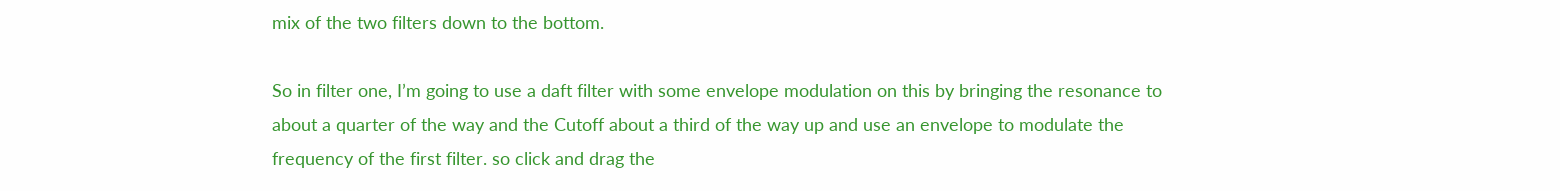mix of the two filters down to the bottom.

So in filter one, I’m going to use a daft filter with some envelope modulation on this by bringing the resonance to about a quarter of the way and the Cutoff about a third of the way up and use an envelope to modulate the frequency of the first filter. so click and drag the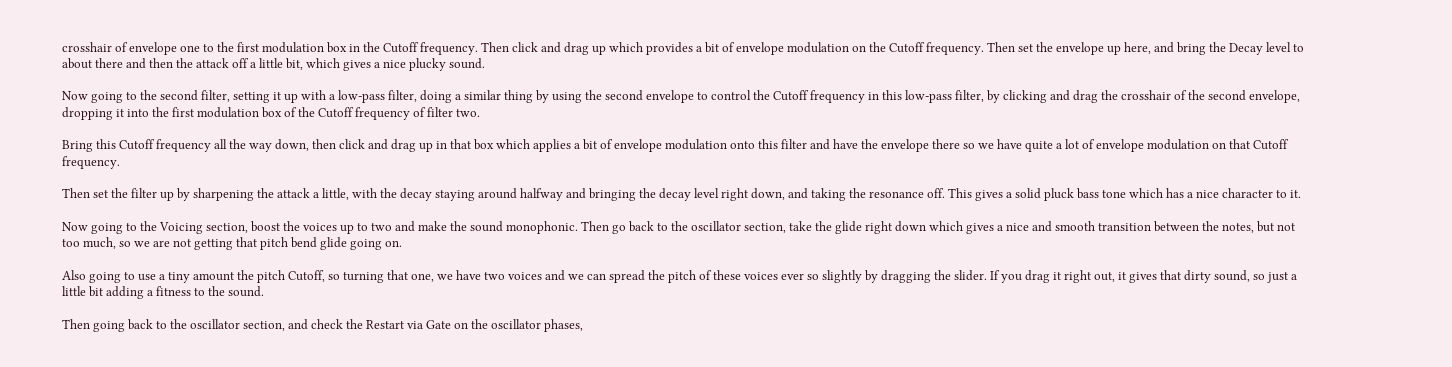crosshair of envelope one to the first modulation box in the Cutoff frequency. Then click and drag up which provides a bit of envelope modulation on the Cutoff frequency. Then set the envelope up here, and bring the Decay level to about there and then the attack off a little bit, which gives a nice plucky sound.

Now going to the second filter, setting it up with a low-pass filter, doing a similar thing by using the second envelope to control the Cutoff frequency in this low-pass filter, by clicking and drag the crosshair of the second envelope, dropping it into the first modulation box of the Cutoff frequency of filter two.

Bring this Cutoff frequency all the way down, then click and drag up in that box which applies a bit of envelope modulation onto this filter and have the envelope there so we have quite a lot of envelope modulation on that Cutoff frequency.

Then set the filter up by sharpening the attack a little, with the decay staying around halfway and bringing the decay level right down, and taking the resonance off. This gives a solid pluck bass tone which has a nice character to it.

Now going to the Voicing section, boost the voices up to two and make the sound monophonic. Then go back to the oscillator section, take the glide right down which gives a nice and smooth transition between the notes, but not too much, so we are not getting that pitch bend glide going on.

Also going to use a tiny amount the pitch Cutoff, so turning that one, we have two voices and we can spread the pitch of these voices ever so slightly by dragging the slider. If you drag it right out, it gives that dirty sound, so just a little bit adding a fitness to the sound.

Then going back to the oscillator section, and check the Restart via Gate on the oscillator phases,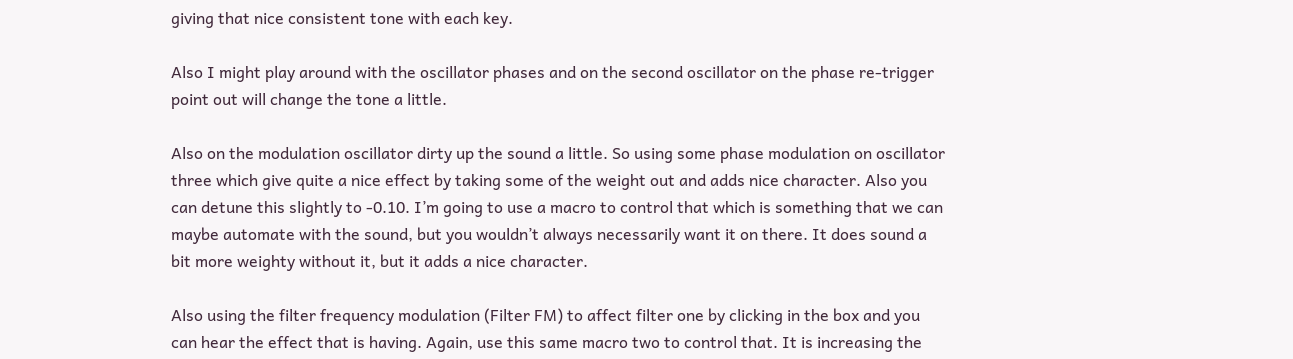giving that nice consistent tone with each key.

Also I might play around with the oscillator phases and on the second oscillator on the phase re-trigger point out will change the tone a little.

Also on the modulation oscillator dirty up the sound a little. So using some phase modulation on oscillator three which give quite a nice effect by taking some of the weight out and adds nice character. Also you can detune this slightly to -0.10. I’m going to use a macro to control that which is something that we can maybe automate with the sound, but you wouldn’t always necessarily want it on there. It does sound a bit more weighty without it, but it adds a nice character.

Also using the filter frequency modulation (Filter FM) to affect filter one by clicking in the box and you can hear the effect that is having. Again, use this same macro two to control that. It is increasing the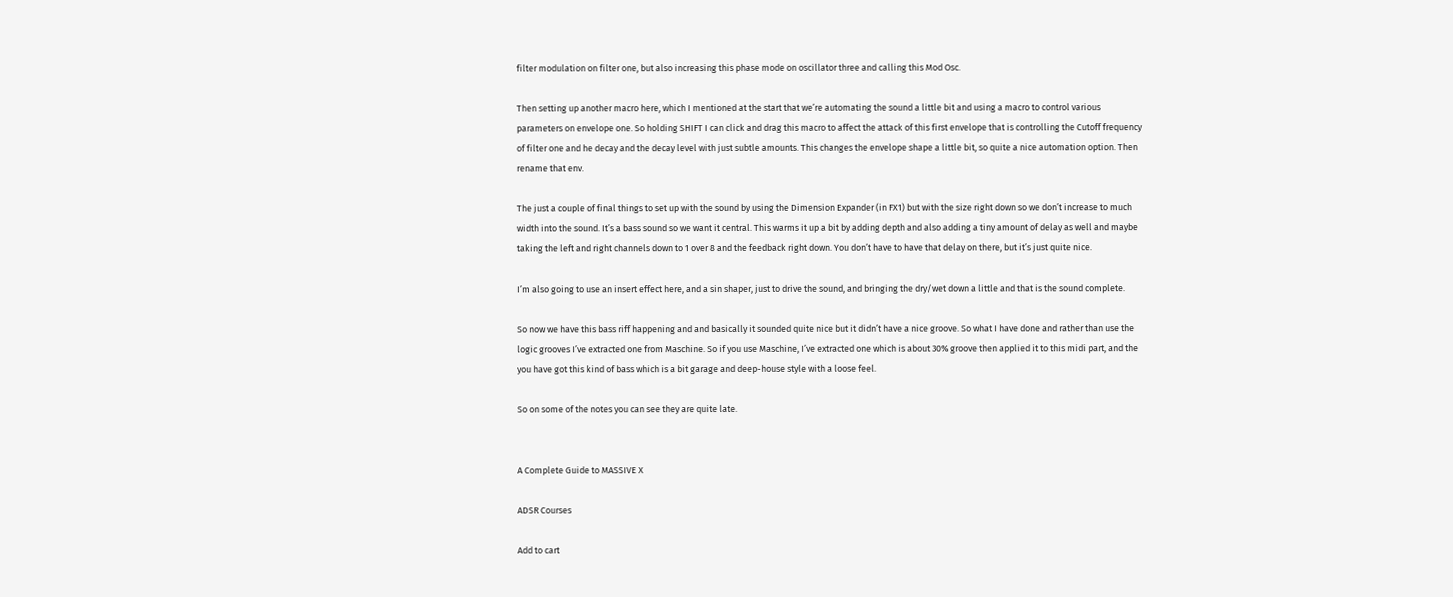filter modulation on filter one, but also increasing this phase mode on oscillator three and calling this Mod Osc.

Then setting up another macro here, which I mentioned at the start that we’re automating the sound a little bit and using a macro to control various parameters on envelope one. So holding SHIFT I can click and drag this macro to affect the attack of this first envelope that is controlling the Cutoff frequency of filter one and he decay and the decay level with just subtle amounts. This changes the envelope shape a little bit, so quite a nice automation option. Then rename that env.

The just a couple of final things to set up with the sound by using the Dimension Expander (in FX1) but with the size right down so we don’t increase to much width into the sound. It’s a bass sound so we want it central. This warms it up a bit by adding depth and also adding a tiny amount of delay as well and maybe taking the left and right channels down to 1 over 8 and the feedback right down. You don’t have to have that delay on there, but it’s just quite nice.

I’m also going to use an insert effect here, and a sin shaper, just to drive the sound, and bringing the dry/wet down a little and that is the sound complete.

So now we have this bass riff happening and and basically it sounded quite nice but it didn’t have a nice groove. So what I have done and rather than use the logic grooves I’ve extracted one from Maschine. So if you use Maschine, I’ve extracted one which is about 30% groove then applied it to this midi part, and the you have got this kind of bass which is a bit garage and deep-house style with a loose feel.

So on some of the notes you can see they are quite late.


A Complete Guide to MASSIVE X

ADSR Courses

Add to cart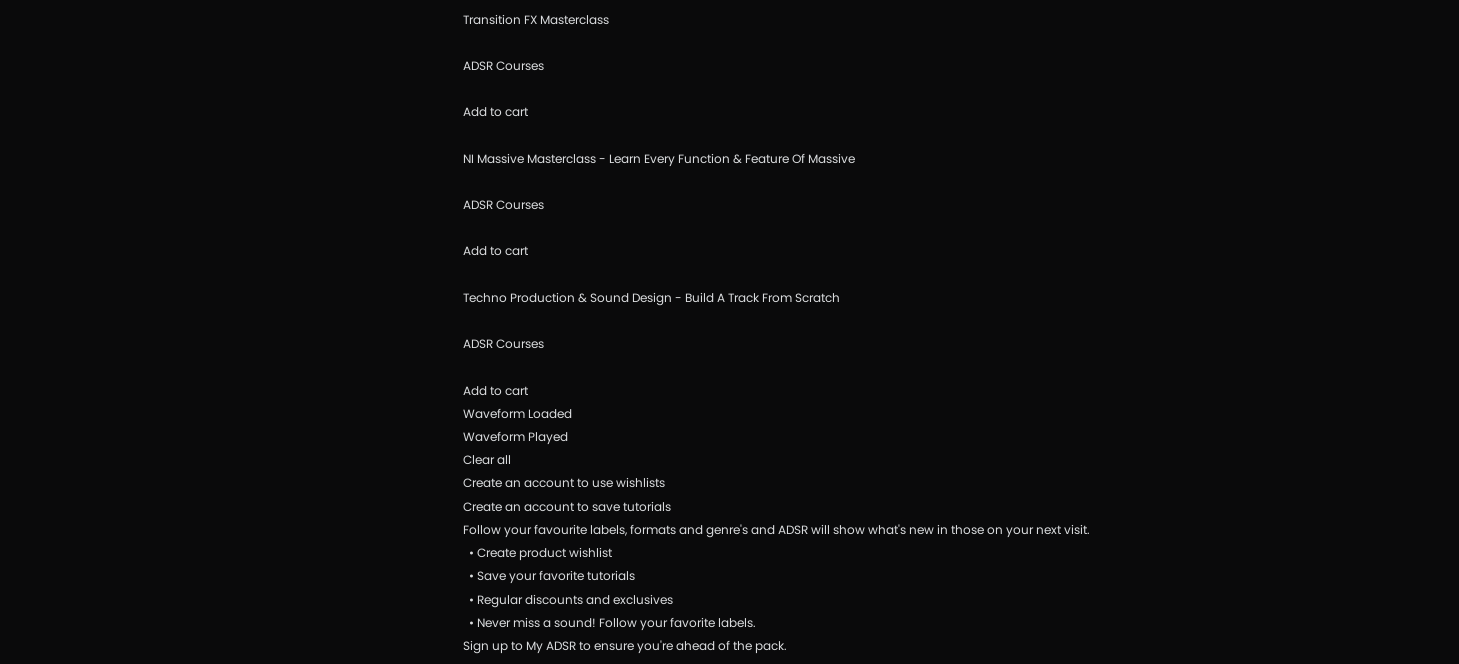Transition FX Masterclass

ADSR Courses

Add to cart

NI Massive Masterclass - Learn Every Function & Feature Of Massive

ADSR Courses

Add to cart

Techno Production & Sound Design - Build A Track From Scratch

ADSR Courses

Add to cart
Waveform Loaded
Waveform Played
Clear all
Create an account to use wishlists
Create an account to save tutorials
Follow your favourite labels, formats and genre's and ADSR will show what's new in those on your next visit.
  • Create product wishlist
  • Save your favorite tutorials
  • Regular discounts and exclusives
  • Never miss a sound! Follow your favorite labels.
Sign up to My ADSR to ensure you're ahead of the pack.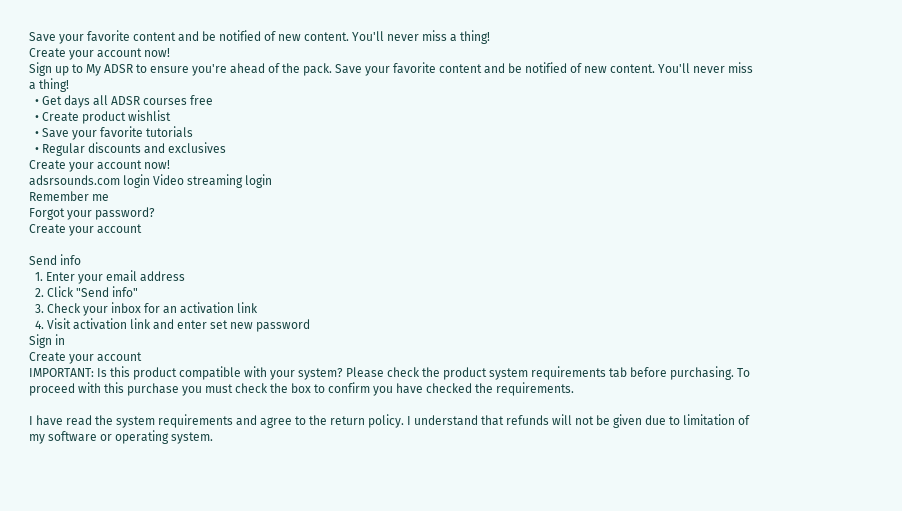Save your favorite content and be notified of new content. You'll never miss a thing!
Create your account now!
Sign up to My ADSR to ensure you're ahead of the pack. Save your favorite content and be notified of new content. You'll never miss a thing!
  • Get days all ADSR courses free
  • Create product wishlist
  • Save your favorite tutorials
  • Regular discounts and exclusives
Create your account now!
adsrsounds.com login Video streaming login
Remember me
Forgot your password?
Create your account

Send info
  1. Enter your email address
  2. Click "Send info"
  3. Check your inbox for an activation link
  4. Visit activation link and enter set new password
Sign in
Create your account
IMPORTANT: Is this product compatible with your system? Please check the product system requirements tab before purchasing. To proceed with this purchase you must check the box to confirm you have checked the requirements.

I have read the system requirements and agree to the return policy. I understand that refunds will not be given due to limitation of my software or operating system.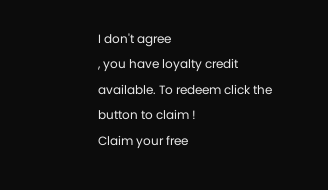I don't agree
, you have loyalty credit available. To redeem click the button to claim !
Claim your free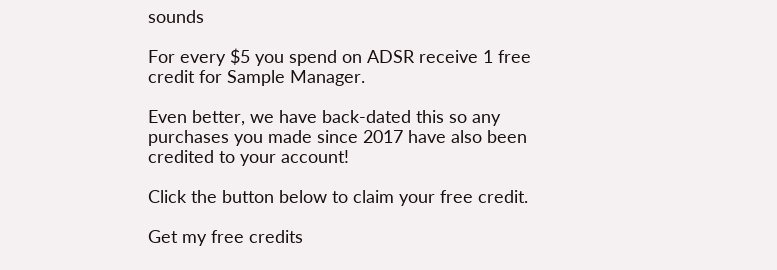sounds

For every $5 you spend on ADSR receive 1 free credit for Sample Manager.

Even better, we have back-dated this so any purchases you made since 2017 have also been credited to your account!

Click the button below to claim your free credit.

Get my free credits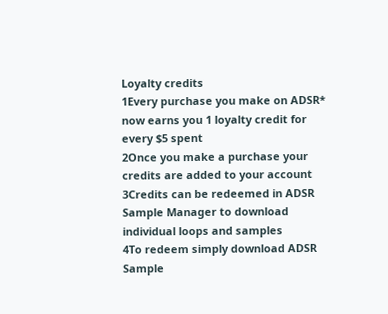Loyalty credits
1Every purchase you make on ADSR* now earns you 1 loyalty credit for every $5 spent
2Once you make a purchase your credits are added to your account
3Credits can be redeemed in ADSR Sample Manager to download individual loops and samples
4To redeem simply download ADSR Sample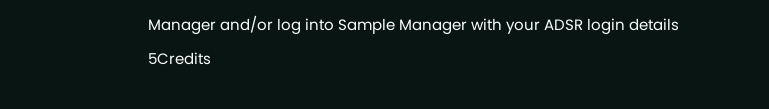Manager and/or log into Sample Manager with your ADSR login details
5Credits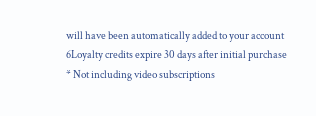will have been automatically added to your account
6Loyalty credits expire 30 days after initial purchase
* Not including video subscriptions